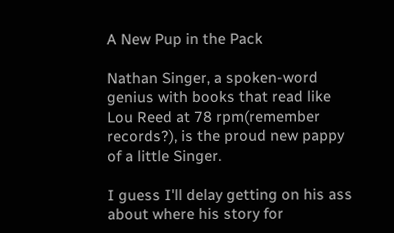A New Pup in the Pack

Nathan Singer, a spoken-word genius with books that read like Lou Reed at 78 rpm(remember records?), is the proud new pappy of a little Singer.

I guess I'll delay getting on his ass about where his story for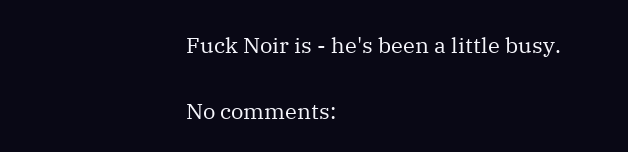Fuck Noir is - he's been a little busy.

No comments: